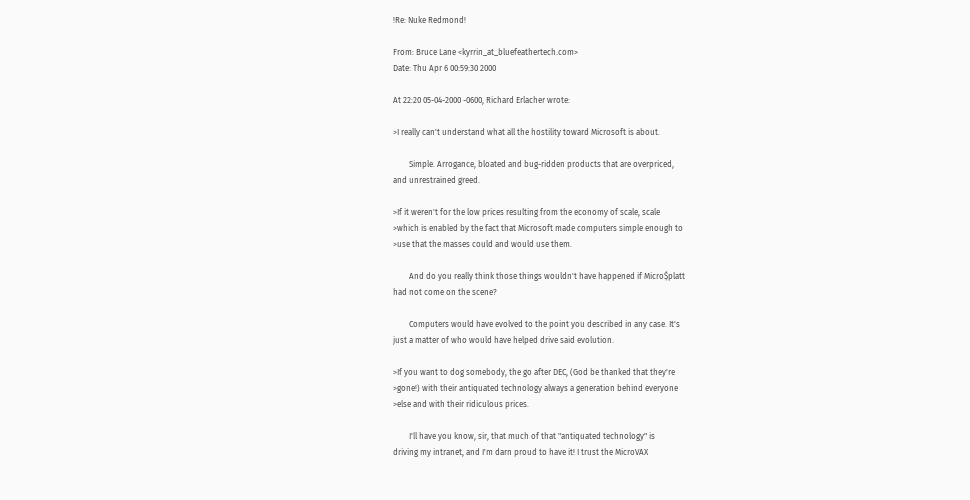!Re: Nuke Redmond!

From: Bruce Lane <kyrrin_at_bluefeathertech.com>
Date: Thu Apr 6 00:59:30 2000

At 22:20 05-04-2000 -0600, Richard Erlacher wrote:

>I really can't understand what all the hostility toward Microsoft is about.

        Simple. Arrogance, bloated and bug-ridden products that are overpriced,
and unrestrained greed.

>If it weren't for the low prices resulting from the economy of scale, scale
>which is enabled by the fact that Microsoft made computers simple enough to
>use that the masses could and would use them.

        And do you really think those things wouldn't have happened if Micro$platt
had not come on the scene?

        Computers would have evolved to the point you described in any case. It's
just a matter of who would have helped drive said evolution.

>If you want to dog somebody, the go after DEC, (God be thanked that they're
>gone!) with their antiquated technology always a generation behind everyone
>else and with their ridiculous prices.

        I'll have you know, sir, that much of that "antiquated technology" is
driving my intranet, and I'm darn proud to have it! I trust the MicroVAX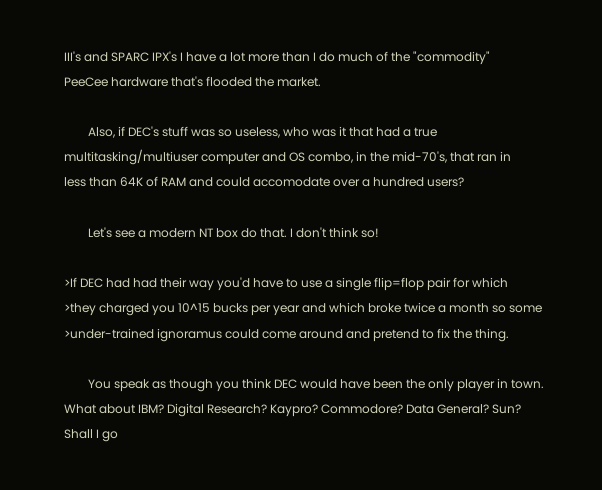III's and SPARC IPX's I have a lot more than I do much of the "commodity"
PeeCee hardware that's flooded the market.

        Also, if DEC's stuff was so useless, who was it that had a true
multitasking/multiuser computer and OS combo, in the mid-70's, that ran in
less than 64K of RAM and could accomodate over a hundred users?

        Let's see a modern NT box do that. I don't think so!

>If DEC had had their way you'd have to use a single flip=flop pair for which
>they charged you 10^15 bucks per year and which broke twice a month so some
>under-trained ignoramus could come around and pretend to fix the thing.

        You speak as though you think DEC would have been the only player in town.
What about IBM? Digital Research? Kaypro? Commodore? Data General? Sun?
Shall I go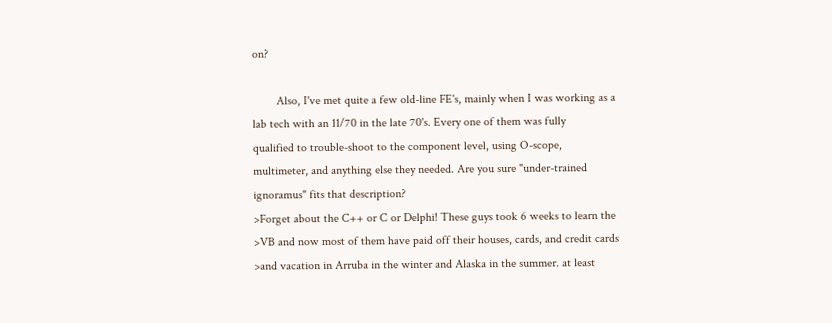on?

        Also, I've met quite a few old-line FE's, mainly when I was working as a
lab tech with an 11/70 in the late 70's. Every one of them was fully
qualified to trouble-shoot to the component level, using O-scope,
multimeter, and anything else they needed. Are you sure "under-trained
ignoramus" fits that description?
>Forget about the C++ or C or Delphi! These guys took 6 weeks to learn the
>VB and now most of them have paid off their houses, cards, and credit cards
>and vacation in Arruba in the winter and Alaska in the summer. at least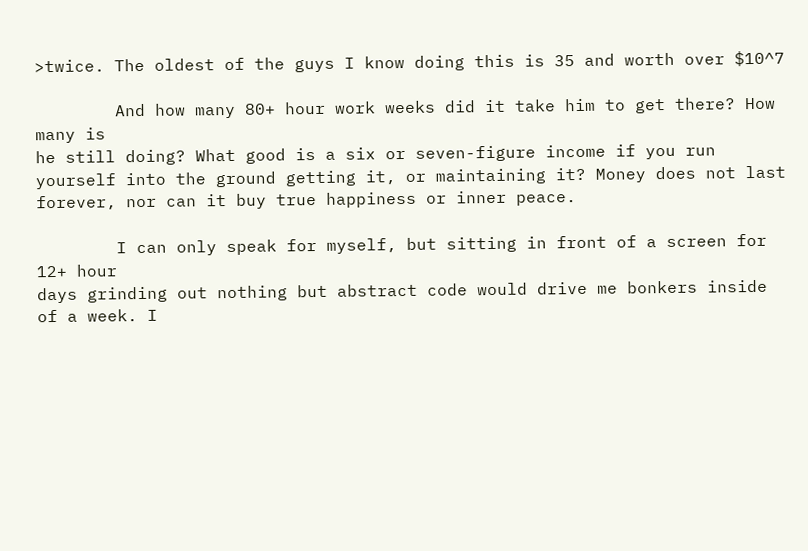>twice. The oldest of the guys I know doing this is 35 and worth over $10^7

        And how many 80+ hour work weeks did it take him to get there? How many is
he still doing? What good is a six or seven-figure income if you run
yourself into the ground getting it, or maintaining it? Money does not last
forever, nor can it buy true happiness or inner peace.

        I can only speak for myself, but sitting in front of a screen for 12+ hour
days grinding out nothing but abstract code would drive me bonkers inside
of a week. I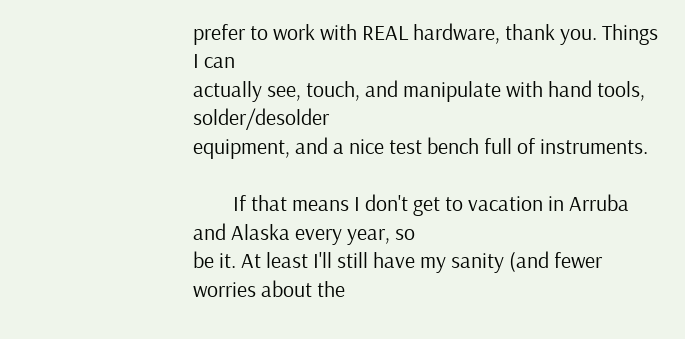prefer to work with REAL hardware, thank you. Things I can
actually see, touch, and manipulate with hand tools, solder/desolder
equipment, and a nice test bench full of instruments.

        If that means I don't get to vacation in Arruba and Alaska every year, so
be it. At least I'll still have my sanity (and fewer worries about the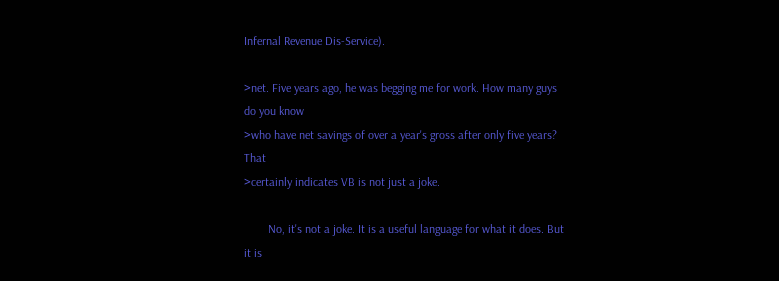Infernal Revenue Dis-Service).

>net. Five years ago, he was begging me for work. How many guys do you know
>who have net savings of over a year's gross after only five years? That
>certainly indicates VB is not just a joke.

        No, it's not a joke. It is a useful language for what it does. But it is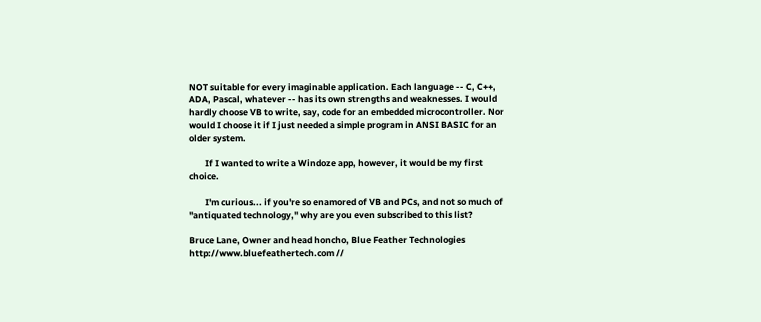NOT suitable for every imaginable application. Each language -- C, C++,
ADA, Pascal, whatever -- has its own strengths and weaknesses. I would
hardly choose VB to write, say, code for an embedded microcontroller. Nor
would I choose it if I just needed a simple program in ANSI BASIC for an
older system.

        If I wanted to write a Windoze app, however, it would be my first choice.

        I'm curious... if you're so enamored of VB and PCs, and not so much of
"antiquated technology," why are you even subscribed to this list?

Bruce Lane, Owner and head honcho, Blue Feather Technologies
http://www.bluefeathertech.com //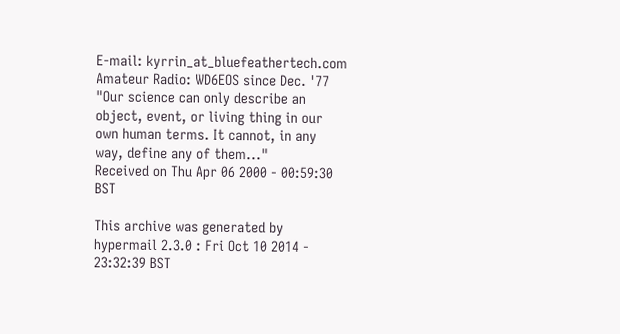E-mail: kyrrin_at_bluefeathertech.com
Amateur Radio: WD6EOS since Dec. '77
"Our science can only describe an object, event, or living thing in our
own human terms. It cannot, in any way, define any of them..."
Received on Thu Apr 06 2000 - 00:59:30 BST

This archive was generated by hypermail 2.3.0 : Fri Oct 10 2014 - 23:32:39 BST